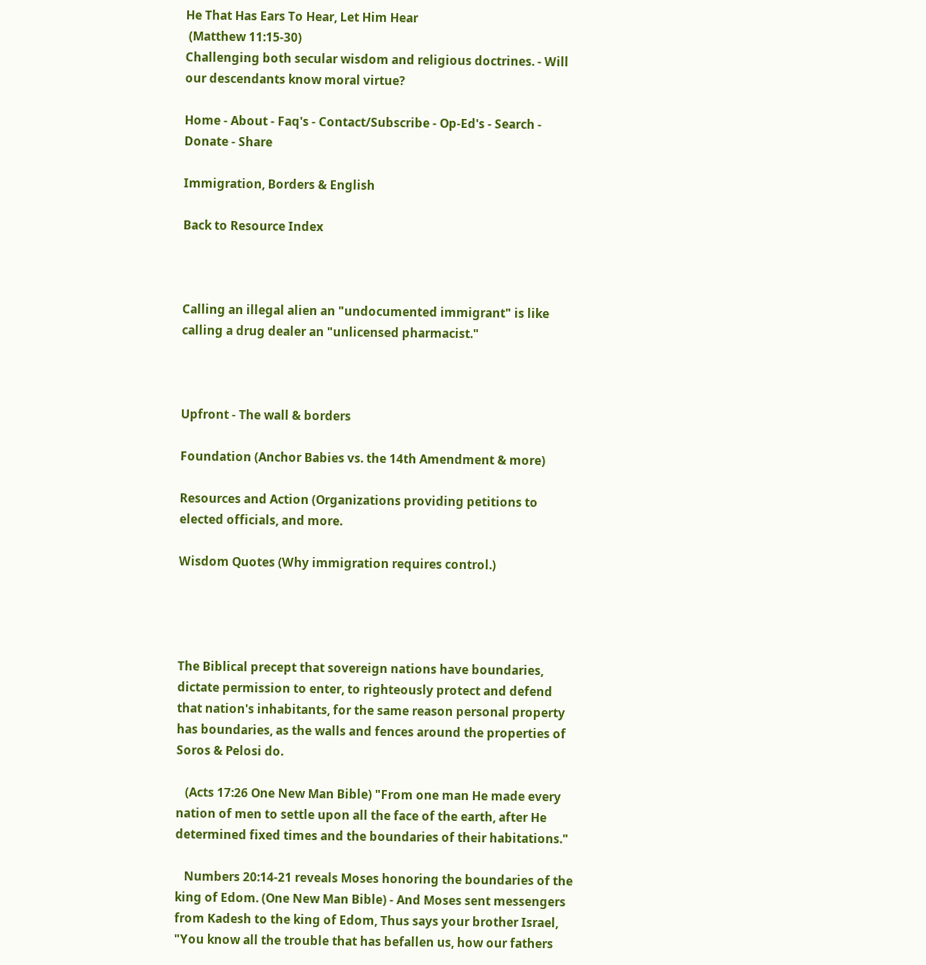He That Has Ears To Hear, Let Him Hear
 (Matthew 11:15-30)
Challenging both secular wisdom and religious doctrines. - Will our descendants know moral virtue?

Home - About - Faq's - Contact/Subscribe - Op-Ed's - Search - Donate - Share

Immigration, Borders & English

Back to Resource Index



Calling an illegal alien an "undocumented immigrant" is like calling a drug dealer an "unlicensed pharmacist."



Upfront - The wall & borders

Foundation (Anchor Babies vs. the 14th Amendment & more)

Resources and Action (Organizations providing petitions to elected officials, and more.

Wisdom Quotes (Why immigration requires control.)




The Biblical precept that sovereign nations have boundaries, dictate permission to enter, to righteously protect and defend that nation's inhabitants, for the same reason personal property has boundaries, as the walls and fences around the properties of Soros & Pelosi do.

   (Acts 17:26 One New Man Bible) "From one man He made every nation of men to settle upon all the face of the earth, after He determined fixed times and the boundaries of their habitations."

   Numbers 20:14-21 reveals Moses honoring the boundaries of the king of Edom. (One New Man Bible) - And Moses sent messengers from Kadesh to the king of Edom, Thus says your brother Israel, "You know all the trouble that has befallen us, how our fathers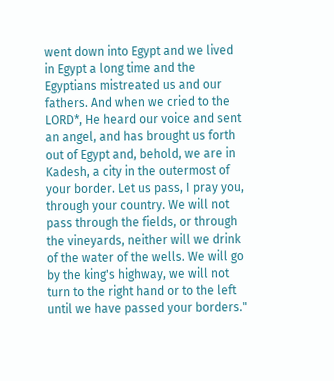went down into Egypt and we lived in Egypt a long time and the Egyptians mistreated us and our fathers. And when we cried to the LORD*, He heard our voice and sent an angel, and has brought us forth out of Egypt and, behold, we are in Kadesh, a city in the outermost of your border. Let us pass, I pray you, through your country. We will not pass through the fields, or through the vineyards, neither will we drink of the water of the wells. We will go by the king's highway, we will not turn to the right hand or to the left until we have passed your borders."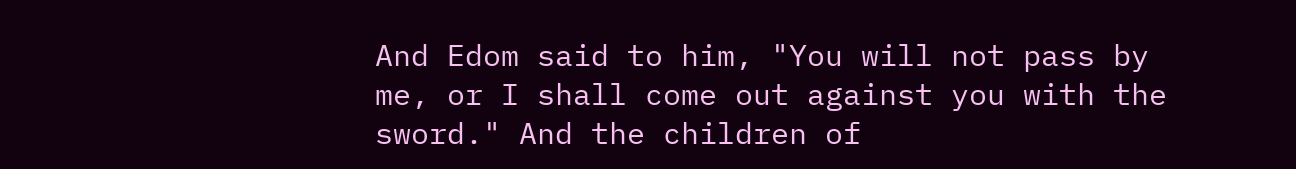And Edom said to him, "You will not pass by me, or I shall come out against you with the sword." And the children of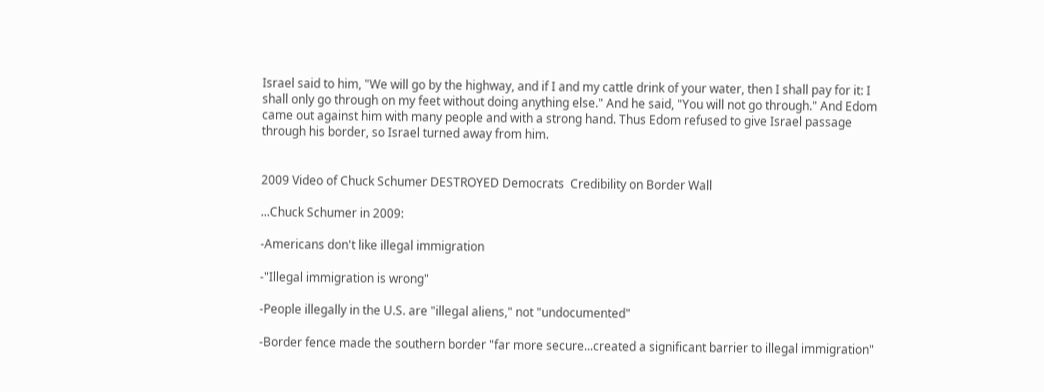Israel said to him, "We will go by the highway, and if I and my cattle drink of your water, then I shall pay for it: I shall only go through on my feet without doing anything else." And he said, "You will not go through." And Edom came out against him with many people and with a strong hand. Thus Edom refused to give Israel passage through his border, so Israel turned away from him.


2009 Video of Chuck Schumer DESTROYED Democrats  Credibility on Border Wall

...Chuck Schumer in 2009:

-Americans don't like illegal immigration

-"Illegal immigration is wrong"

-People illegally in the U.S. are "illegal aliens," not "undocumented"

-Border fence made the southern border "far more secure...created a significant barrier to illegal immigration"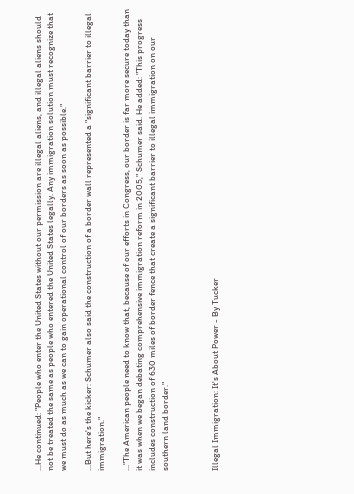...He continued: "People who enter the United States without our permission are illegal aliens, and illegal aliens should not be treated the same as people who entered the United States legally. Any immigration solution must recognize that we must do as much as we can to gain operational control of our borders as soon as possible."

...But here's the kicker: Schumer also said the construction of a border wall represented a "significant barrier to illegal immigration."

..."The American people need to know that, because of our efforts in Congress, our border is far more secure today than it was when we began debating comprehensive immigration reform in 2005," Schumer said. He added: "This progress includes construction of 630 miles of border fence that create a significant barrier to illegal immigration on our southern land border."



Illegal Immigration: It's About Power - By Tucker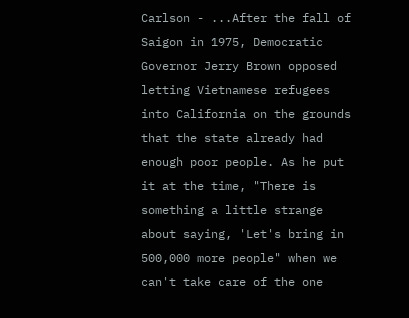Carlson - ...After the fall of Saigon in 1975, Democratic Governor Jerry Brown opposed letting Vietnamese refugees into California on the grounds that the state already had enough poor people. As he put it at the time, "There is something a little strange about saying, 'Let's bring in 500,000 more people" when we can't take care of the one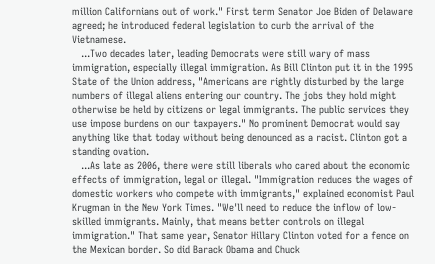million Californians out of work." First term Senator Joe Biden of Delaware agreed; he introduced federal legislation to curb the arrival of the Vietnamese.
   ...Two decades later, leading Democrats were still wary of mass immigration, especially illegal immigration. As Bill Clinton put it in the 1995 State of the Union address, "Americans are rightly disturbed by the large numbers of illegal aliens entering our country. The jobs they hold might otherwise be held by citizens or legal immigrants. The public services they use impose burdens on our taxpayers." No prominent Democrat would say anything like that today without being denounced as a racist. Clinton got a standing ovation.
   ...As late as 2006, there were still liberals who cared about the economic effects of immigration, legal or illegal. "Immigration reduces the wages of domestic workers who compete with immigrants," explained economist Paul Krugman in the New York Times. "We'll need to reduce the inflow of low-skilled immigrants. Mainly, that means better controls on illegal immigration." That same year, Senator Hillary Clinton voted for a fence on the Mexican border. So did Barack Obama and Chuck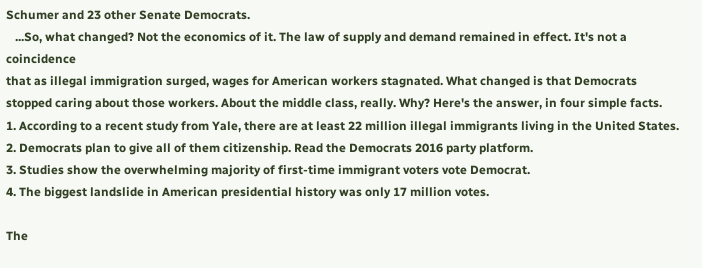Schumer and 23 other Senate Democrats.
   ...So, what changed? Not the economics of it. The law of supply and demand remained in effect. It's not a coincidence
that as illegal immigration surged, wages for American workers stagnated. What changed is that Democrats stopped caring about those workers. About the middle class, really. Why? Here's the answer, in four simple facts.
1. According to a recent study from Yale, there are at least 22 million illegal immigrants living in the United States.
2. Democrats plan to give all of them citizenship. Read the Democrats 2016 party platform.
3. Studies show the overwhelming majority of first-time immigrant voters vote Democrat.
4. The biggest landslide in American presidential history was only 17 million votes.

The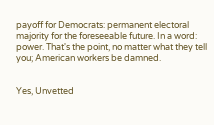payoff for Democrats: permanent electoral majority for the foreseeable future. In a word: power. That's the point, no matter what they tell you; American workers be damned.


Yes, Unvetted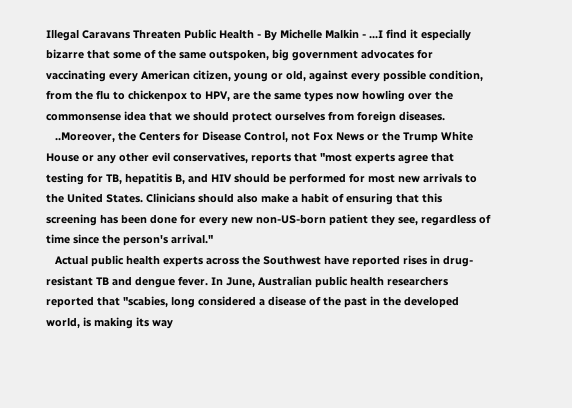Illegal Caravans Threaten Public Health - By Michelle Malkin - ...I find it especially bizarre that some of the same outspoken, big government advocates for vaccinating every American citizen, young or old, against every possible condition, from the flu to chickenpox to HPV, are the same types now howling over the commonsense idea that we should protect ourselves from foreign diseases.
   ..Moreover, the Centers for Disease Control, not Fox News or the Trump White House or any other evil conservatives, reports that "most experts agree that testing for TB, hepatitis B, and HIV should be performed for most new arrivals to the United States. Clinicians should also make a habit of ensuring that this screening has been done for every new non-US-born patient they see, regardless of time since the person's arrival."
   Actual public health experts across the Southwest have reported rises in drug-resistant TB and dengue fever. In June, Australian public health researchers reported that "scabies, long considered a disease of the past in the developed world, is making its way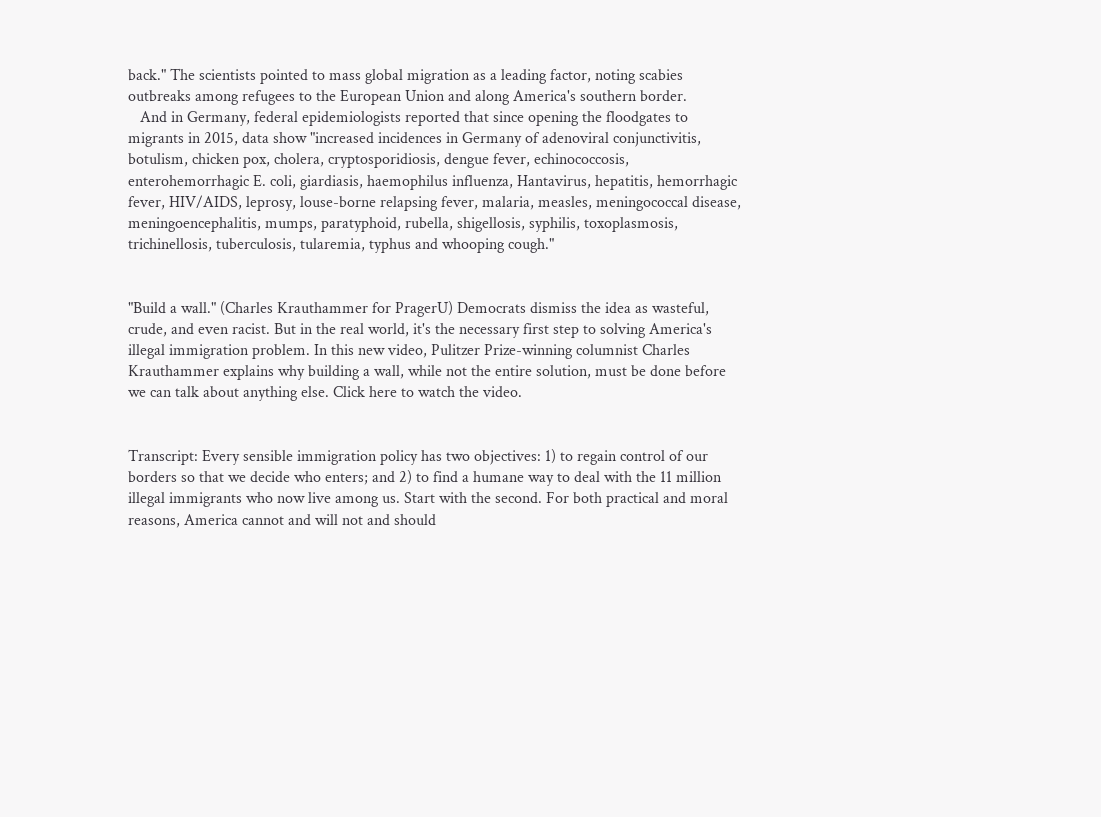back." The scientists pointed to mass global migration as a leading factor, noting scabies outbreaks among refugees to the European Union and along America's southern border.
   And in Germany, federal epidemiologists reported that since opening the floodgates to migrants in 2015, data show "increased incidences in Germany of adenoviral conjunctivitis, botulism, chicken pox, cholera, cryptosporidiosis, dengue fever, echinococcosis, enterohemorrhagic E. coli, giardiasis, haemophilus influenza, Hantavirus, hepatitis, hemorrhagic fever, HIV/AIDS, leprosy, louse-borne relapsing fever, malaria, measles, meningococcal disease, meningoencephalitis, mumps, paratyphoid, rubella, shigellosis, syphilis, toxoplasmosis, trichinellosis, tuberculosis, tularemia, typhus and whooping cough."


"Build a wall." (Charles Krauthammer for PragerU) Democrats dismiss the idea as wasteful, crude, and even racist. But in the real world, it's the necessary first step to solving America's illegal immigration problem. In this new video, Pulitzer Prize-winning columnist Charles Krauthammer explains why building a wall, while not the entire solution, must be done before we can talk about anything else. Click here to watch the video.


Transcript: Every sensible immigration policy has two objectives: 1) to regain control of our borders so that we decide who enters; and 2) to find a humane way to deal with the 11 million illegal immigrants who now live among us. Start with the second. For both practical and moral reasons, America cannot and will not and should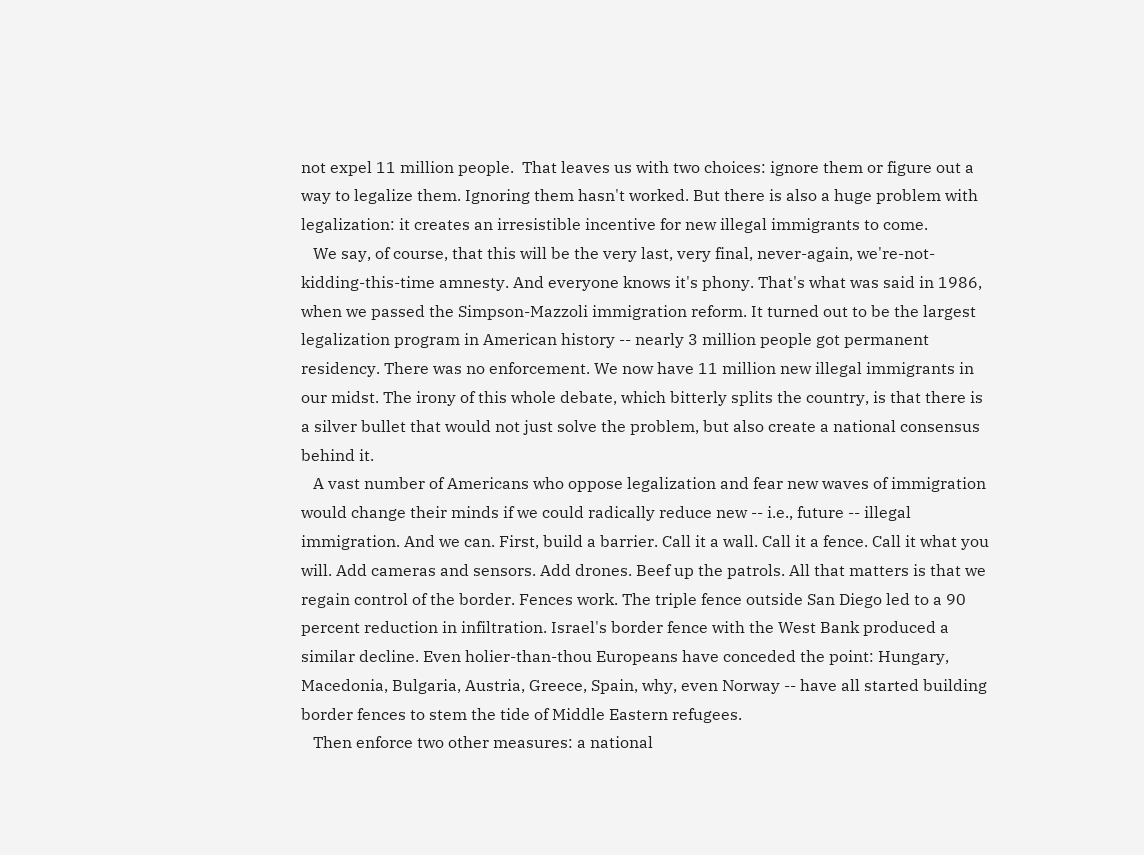not expel 11 million people.  That leaves us with two choices: ignore them or figure out a way to legalize them. Ignoring them hasn't worked. But there is also a huge problem with legalization: it creates an irresistible incentive for new illegal immigrants to come.
   We say, of course, that this will be the very last, very final, never-again, we're-not-kidding-this-time amnesty. And everyone knows it's phony. That's what was said in 1986, when we passed the Simpson-Mazzoli immigration reform. It turned out to be the largest legalization program in American history -- nearly 3 million people got permanent residency. There was no enforcement. We now have 11 million new illegal immigrants in our midst. The irony of this whole debate, which bitterly splits the country, is that there is a silver bullet that would not just solve the problem, but also create a national consensus behind it.
   A vast number of Americans who oppose legalization and fear new waves of immigration would change their minds if we could radically reduce new -- i.e., future -- illegal immigration. And we can. First, build a barrier. Call it a wall. Call it a fence. Call it what you will. Add cameras and sensors. Add drones. Beef up the patrols. All that matters is that we regain control of the border. Fences work. The triple fence outside San Diego led to a 90 percent reduction in infiltration. Israel's border fence with the West Bank produced a similar decline. Even holier-than-thou Europeans have conceded the point: Hungary, Macedonia, Bulgaria, Austria, Greece, Spain, why, even Norway -- have all started building border fences to stem the tide of Middle Eastern refugees.
   Then enforce two other measures: a national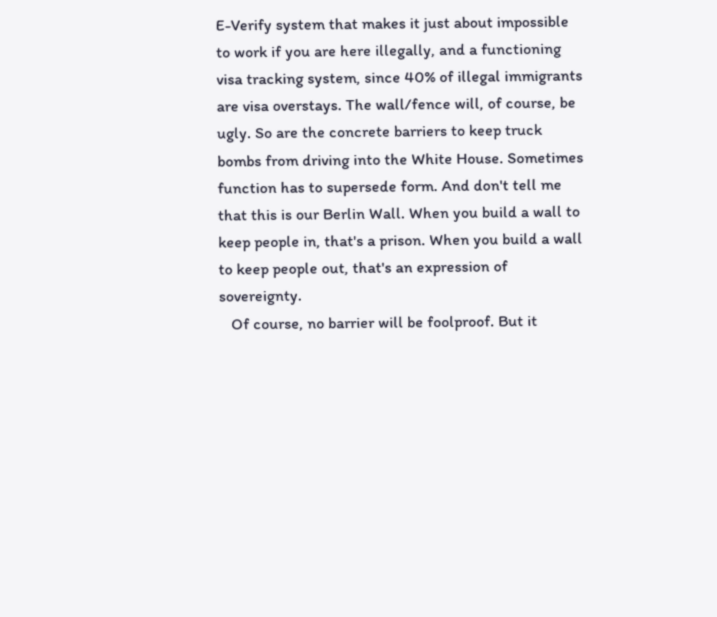E-Verify system that makes it just about impossible to work if you are here illegally, and a functioning visa tracking system, since 40% of illegal immigrants are visa overstays. The wall/fence will, of course, be ugly. So are the concrete barriers to keep truck bombs from driving into the White House. Sometimes function has to supersede form. And don't tell me that this is our Berlin Wall. When you build a wall to keep people in, that's a prison. When you build a wall to keep people out, that's an expression of sovereignty.
   Of course, no barrier will be foolproof. But it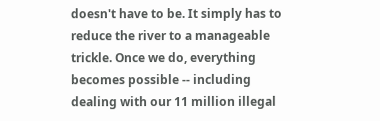doesn't have to be. It simply has to reduce the river to a manageable trickle. Once we do, everything becomes possible -- including dealing with our 11 million illegal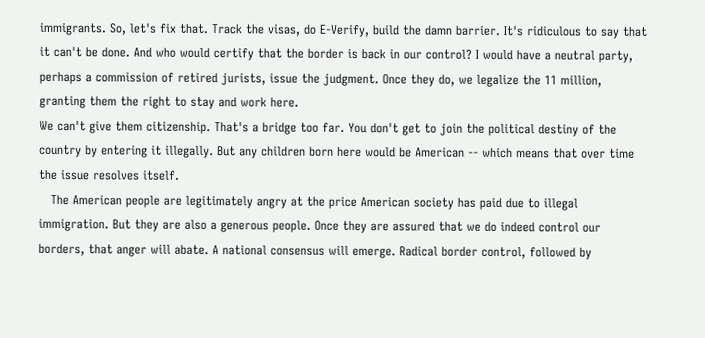immigrants. So, let's fix that. Track the visas, do E-Verify, build the damn barrier. It's ridiculous to say that it can't be done. And who would certify that the border is back in our control? I would have a neutral party, perhaps a commission of retired jurists, issue the judgment. Once they do, we legalize the 11 million, granting them the right to stay and work here.
We can't give them citizenship. That's a bridge too far. You don't get to join the political destiny of the country by entering it illegally. But any children born here would be American -- which means that over time the issue resolves itself.
   The American people are legitimately angry at the price American society has paid due to illegal immigration. But they are also a generous people. Once they are assured that we do indeed control our borders, that anger will abate. A national consensus will emerge. Radical border control, followed by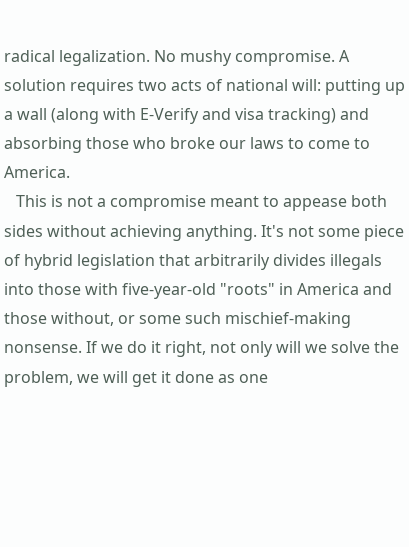radical legalization. No mushy compromise. A solution requires two acts of national will: putting up a wall (along with E-Verify and visa tracking) and absorbing those who broke our laws to come to America.
   This is not a compromise meant to appease both sides without achieving anything. It's not some piece of hybrid legislation that arbitrarily divides illegals into those with five-year-old "roots" in America and those without, or some such mischief-making nonsense. If we do it right, not only will we solve the problem, we will get it done as one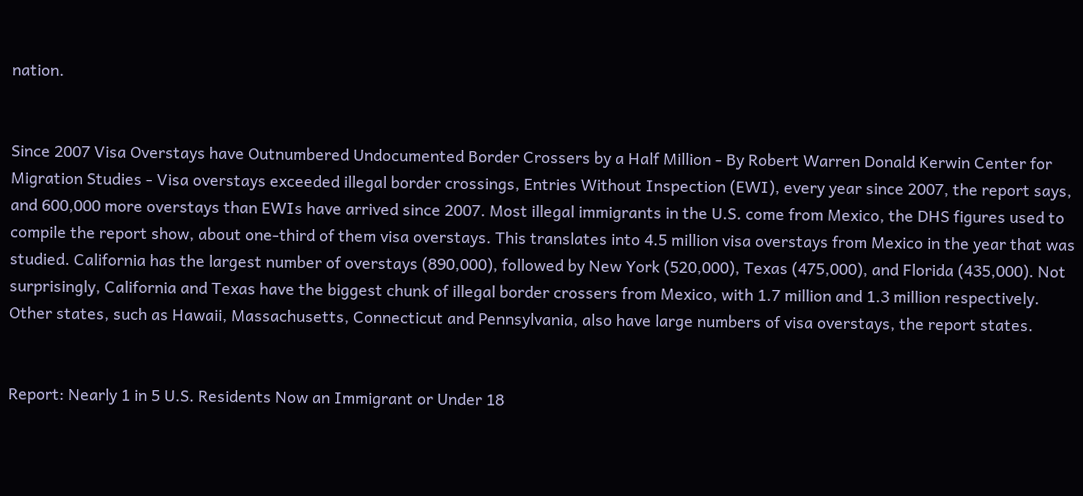nation.


Since 2007 Visa Overstays have Outnumbered Undocumented Border Crossers by a Half Million - By Robert Warren Donald Kerwin Center for Migration Studies - Visa overstays exceeded illegal border crossings, Entries Without Inspection (EWI), every year since 2007, the report says, and 600,000 more overstays than EWIs have arrived since 2007. Most illegal immigrants in the U.S. come from Mexico, the DHS figures used to compile the report show, about one-third of them visa overstays. This translates into 4.5 million visa overstays from Mexico in the year that was studied. California has the largest number of overstays (890,000), followed by New York (520,000), Texas (475,000), and Florida (435,000). Not surprisingly, California and Texas have the biggest chunk of illegal border crossers from Mexico, with 1.7 million and 1.3 million respectively. Other states, such as Hawaii, Massachusetts, Connecticut and Pennsylvania, also have large numbers of visa overstays, the report states.


Report: Nearly 1 in 5 U.S. Residents Now an Immigrant or Under 18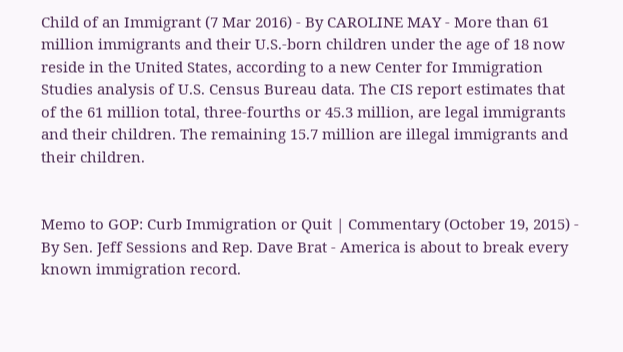Child of an Immigrant (7 Mar 2016) - By CAROLINE MAY - More than 61 million immigrants and their U.S.-born children under the age of 18 now reside in the United States, according to a new Center for Immigration Studies analysis of U.S. Census Bureau data. The CIS report estimates that of the 61 million total, three-fourths or 45.3 million, are legal immigrants and their children. The remaining 15.7 million are illegal immigrants and their children.


Memo to GOP: Curb Immigration or Quit | Commentary (October 19, 2015) - By Sen. Jeff Sessions and Rep. Dave Brat - America is about to break every known immigration record.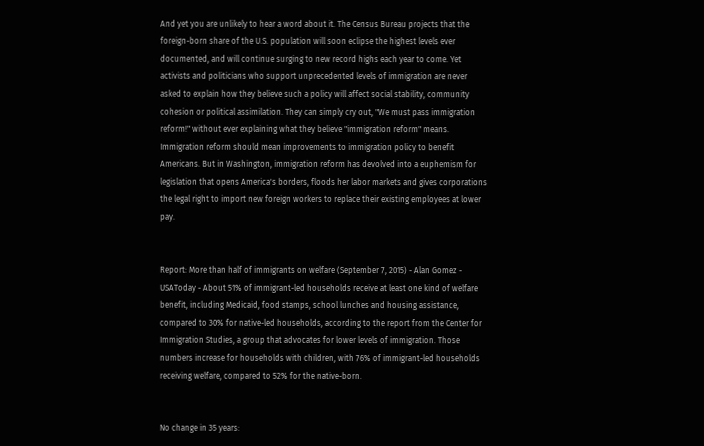And yet you are unlikely to hear a word about it. The Census Bureau projects that the foreign-born share of the U.S. population will soon eclipse the highest levels ever documented, and will continue surging to new record highs each year to come. Yet activists and politicians who support unprecedented levels of immigration are never asked to explain how they believe such a policy will affect social stability, community cohesion or political assimilation. They can simply cry out, "We must pass immigration reform!" without ever explaining what they believe "immigration reform" means. Immigration reform should mean improvements to immigration policy to benefit Americans. But in Washington, immigration reform has devolved into a euphemism for legislation that opens America's borders, floods her labor markets and gives corporations the legal right to import new foreign workers to replace their existing employees at lower pay.


Report: More than half of immigrants on welfare (September 7, 2015) - Alan Gomez - USAToday - About 51% of immigrant-led households receive at least one kind of welfare benefit, including Medicaid, food stamps, school lunches and housing assistance, compared to 30% for native-led households, according to the report from the Center for Immigration Studies, a group that advocates for lower levels of immigration. Those numbers increase for households with children, with 76% of immigrant-led households receiving welfare, compared to 52% for the native-born.


No change in 35 years: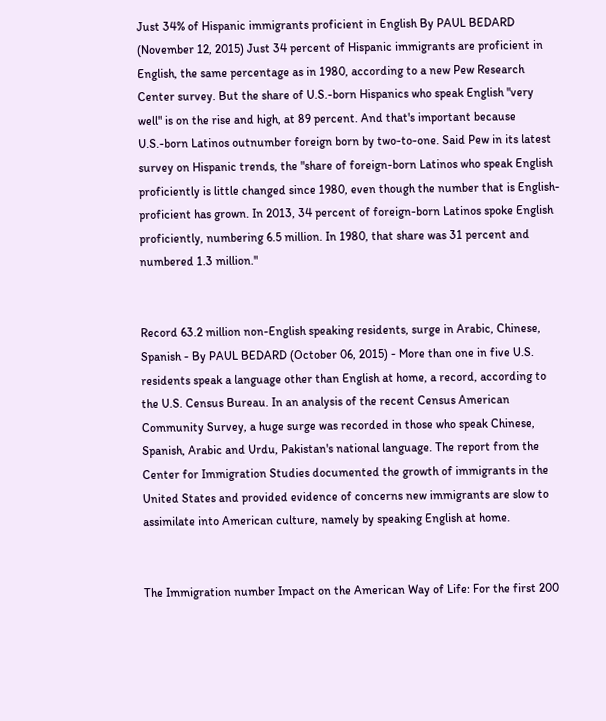Just 34% of Hispanic immigrants proficient in English By PAUL BEDARD (November 12, 2015) Just 34 percent of Hispanic immigrants are proficient in English, the same percentage as in 1980, according to a new Pew Research Center survey. But the share of U.S.-born Hispanics who speak English "very well" is on the rise and high, at 89 percent. And that's important because U.S.-born Latinos outnumber foreign born by two-to-one. Said Pew in its latest survey on Hispanic trends, the "share of foreign-born Latinos who speak English proficiently is little changed since 1980, even though the number that is English-proficient has grown. In 2013, 34 percent of foreign-born Latinos spoke English proficiently, numbering 6.5 million. In 1980, that share was 31 percent and numbered 1.3 million."


Record 63.2 million non-English speaking residents, surge in Arabic, Chinese, Spanish - By PAUL BEDARD (October 06, 2015) - More than one in five U.S. residents speak a language other than English at home, a record, according to the U.S. Census Bureau. In an analysis of the recent Census American Community Survey, a huge surge was recorded in those who speak Chinese, Spanish, Arabic and Urdu, Pakistan's national language. The report from the Center for Immigration Studies documented the growth of immigrants in the United States and provided evidence of concerns new immigrants are slow to assimilate into American culture, namely by speaking English at home.


The Immigration number Impact on the American Way of Life: For the first 200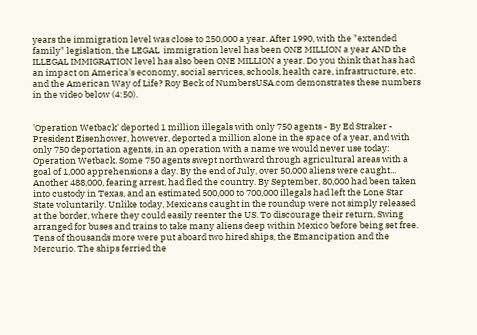years the immigration level was close to 250,000 a year. After 1990, with the "extended family" legislation, the LEGAL  immigration level has been ONE MILLION a year AND the ILLEGAL IMMIGRATION level has also been ONE MILLION a year. Do you think that has had an impact on America's economy, social services, schools, health care, infrastructure, etc. and the American Way of Life? Roy Beck of NumbersUSA.com demonstrates these numbers in the video below (4:50).


'Operation Wetback' deported 1 million illegals with only 750 agents - By Ed Straker - President Eisenhower, however, deported a million alone in the space of a year, and with only 750 deportation agents, in an operation with a name we would never use today: Operation Wetback. Some 750 agents swept northward through agricultural areas with a goal of 1,000 apprehensions a day. By the end of July, over 50,000 aliens were caught... Another 488,000, fearing arrest, had fled the country. By September, 80,000 had been taken into custody in Texas, and an estimated 500,000 to 700,000 illegals had left the Lone Star State voluntarily. Unlike today, Mexicans caught in the roundup were not simply released at the border, where they could easily reenter the US. To discourage their return, Swing arranged for buses and trains to take many aliens deep within Mexico before being set free. Tens of thousands more were put aboard two hired ships, the Emancipation and the Mercurio. The ships ferried the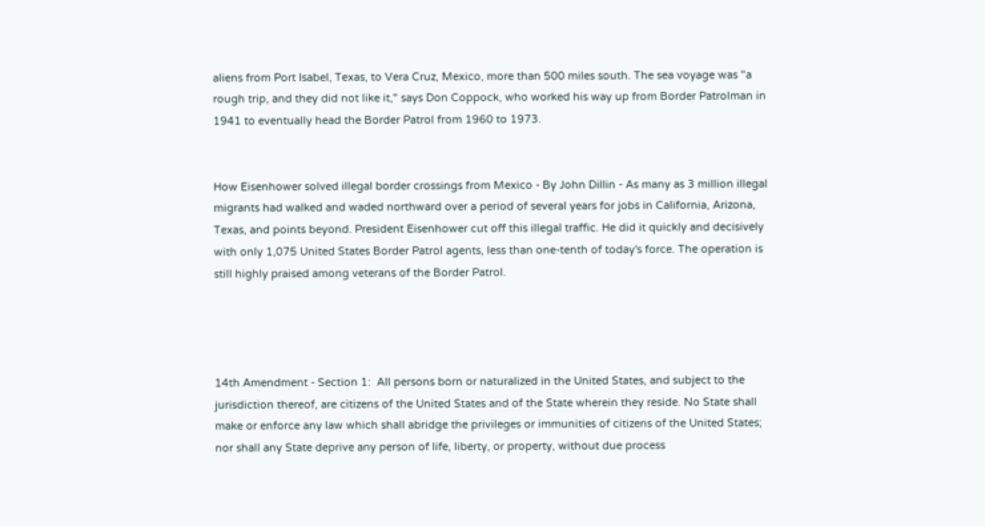aliens from Port Isabel, Texas, to Vera Cruz, Mexico, more than 500 miles south. The sea voyage was "a rough trip, and they did not like it," says Don Coppock, who worked his way up from Border Patrolman in 1941 to eventually head the Border Patrol from 1960 to 1973.


How Eisenhower solved illegal border crossings from Mexico - By John Dillin - As many as 3 million illegal migrants had walked and waded northward over a period of several years for jobs in California, Arizona, Texas, and points beyond. President Eisenhower cut off this illegal traffic. He did it quickly and decisively with only 1,075 United States Border Patrol agents, less than one-tenth of today's force. The operation is still highly praised among veterans of the Border Patrol.




14th Amendment - Section 1:  All persons born or naturalized in the United States, and subject to the jurisdiction thereof, are citizens of the United States and of the State wherein they reside. No State shall make or enforce any law which shall abridge the privileges or immunities of citizens of the United States; nor shall any State deprive any person of life, liberty, or property, without due process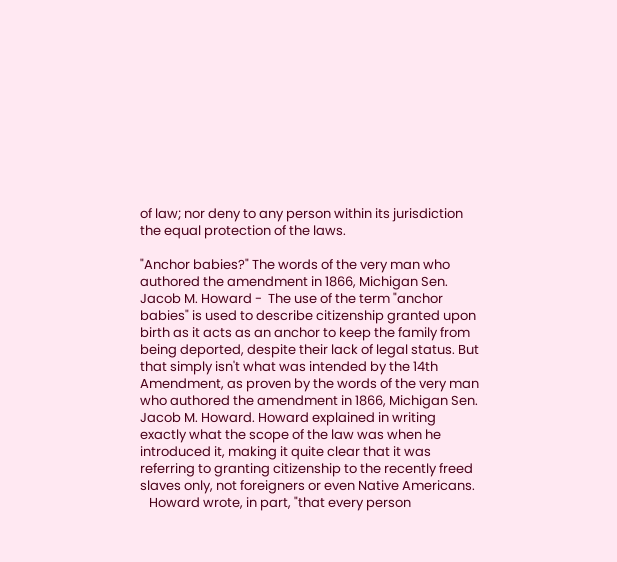of law; nor deny to any person within its jurisdiction the equal protection of the laws.

"Anchor babies?" The words of the very man who authored the amendment in 1866, Michigan Sen. Jacob M. Howard -  The use of the term "anchor babies" is used to describe citizenship granted upon birth as it acts as an anchor to keep the family from being deported, despite their lack of legal status. But that simply isn't what was intended by the 14th Amendment, as proven by the words of the very man who authored the amendment in 1866, Michigan Sen. Jacob M. Howard. Howard explained in writing exactly what the scope of the law was when he introduced it, making it quite clear that it was referring to granting citizenship to the recently freed slaves only, not foreigners or even Native Americans.
   Howard wrote, in part, "that every person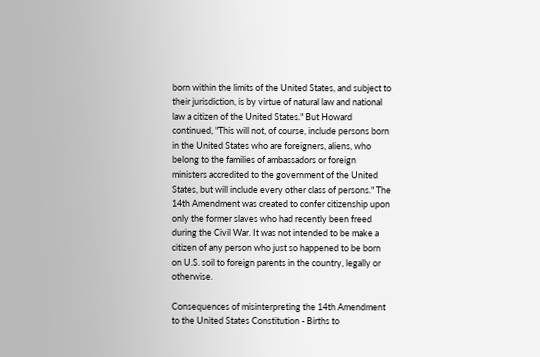born within the limits of the United States, and subject to their jurisdiction, is by virtue of natural law and national law a citizen of the United States." But Howard continued, "This will not, of course, include persons born in the United States who are foreigners, aliens, who belong to the families of ambassadors or foreign ministers accredited to the government of the United States, but will include every other class of persons." The 14th Amendment was created to confer citizenship upon only the former slaves who had recently been freed during the Civil War. It was not intended to be make a citizen of any person who just so happened to be born on U.S. soil to foreign parents in the country, legally or otherwise.

Consequences of misinterpreting the 14th Amendment to the United States Constitution - Births to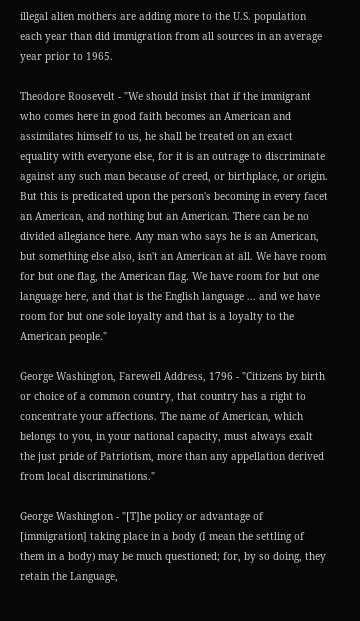illegal alien mothers are adding more to the U.S. population each year than did immigration from all sources in an average year prior to 1965.

Theodore Roosevelt - "We should insist that if the immigrant who comes here in good faith becomes an American and assimilates himself to us, he shall be treated on an exact equality with everyone else, for it is an outrage to discriminate against any such man because of creed, or birthplace, or origin. But this is predicated upon the person's becoming in every facet an American, and nothing but an American. There can be no divided allegiance here. Any man who says he is an American, but something else also, isn't an American at all. We have room for but one flag, the American flag. We have room for but one language here, and that is the English language ... and we have room for but one sole loyalty and that is a loyalty to the American people."

George Washington, Farewell Address, 1796 - "Citizens by birth or choice of a common country, that country has a right to concentrate your affections. The name of American, which belongs to you, in your national capacity, must always exalt the just pride of Patriotism, more than any appellation derived from local discriminations."

George Washington - "[T]he policy or advantage of [immigration] taking place in a body (I mean the settling of them in a body) may be much questioned; for, by so doing, they retain the Language,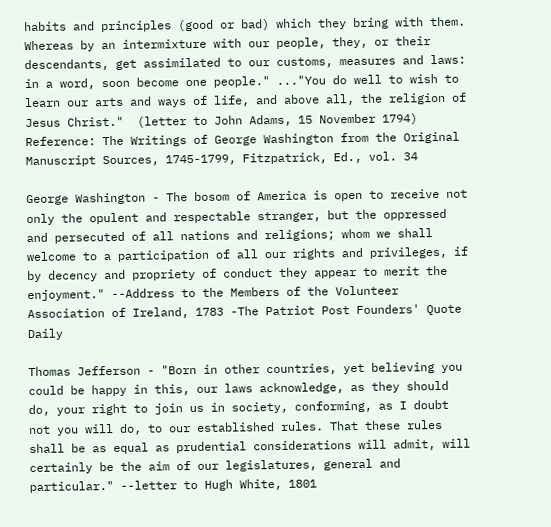habits and principles (good or bad) which they bring with them. Whereas by an intermixture with our people, they, or their descendants, get assimilated to our customs, measures and laws: in a word, soon become one people." ..."You do well to wish to learn our arts and ways of life, and above all, the religion of Jesus Christ."  (letter to John Adams, 15 November 1794) Reference: The Writings of George Washington from the Original Manuscript Sources, 1745-1799, Fitzpatrick, Ed., vol. 34

George Washington - The bosom of America is open to receive not only the opulent and respectable stranger, but the oppressed and persecuted of all nations and religions; whom we shall welcome to a participation of all our rights and privileges, if by decency and propriety of conduct they appear to merit the enjoyment." --Address to the Members of the Volunteer Association of Ireland, 1783 -The Patriot Post Founders' Quote Daily

Thomas Jefferson - "Born in other countries, yet believing you could be happy in this, our laws acknowledge, as they should do, your right to join us in society, conforming, as I doubt not you will do, to our established rules. That these rules shall be as equal as prudential considerations will admit, will certainly be the aim of our legislatures, general and particular." --letter to Hugh White, 1801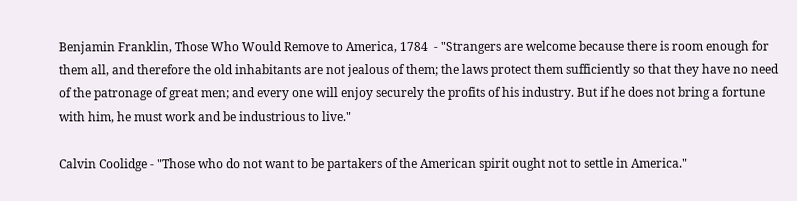Benjamin Franklin, Those Who Would Remove to America, 1784  - "Strangers are welcome because there is room enough for them all, and therefore the old inhabitants are not jealous of them; the laws protect them sufficiently so that they have no need of the patronage of great men; and every one will enjoy securely the profits of his industry. But if he does not bring a fortune with him, he must work and be industrious to live."

Calvin Coolidge - "Those who do not want to be partakers of the American spirit ought not to settle in America."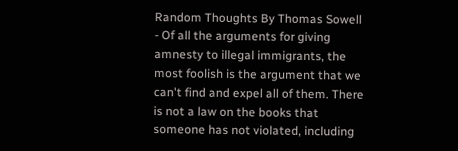Random Thoughts By Thomas Sowell - Of all the arguments for giving amnesty to illegal immigrants, the most foolish is the argument that we can't find and expel all of them. There is not a law on the books that someone has not violated, including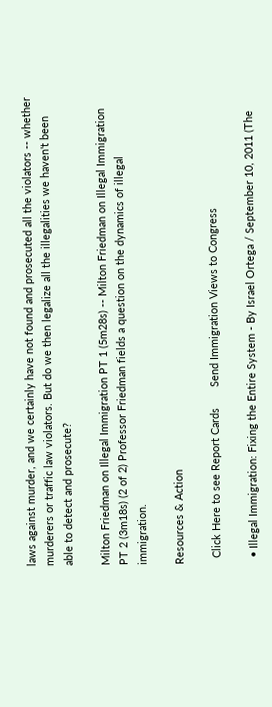laws against murder, and we certainly have not found and prosecuted all the violators -- whether murderers or traffic law violators. But do we then legalize all the illegalities we haven't been able to detect and prosecute?

Milton Friedman on Illegal Immigration PT 1 (5m28s) -- Milton Friedman on Illegal Immigration PT 2 (3m18s) (2 of 2) Professor Friedman fields a question on the dynamics of illegal immigration.

Resources & Action

  Click Here to see Report Cards       Send Immigration Views to Congress

  • Illegal Immigration: Fixing the Entire System - By Israel Ortega / September 10, 2011 (The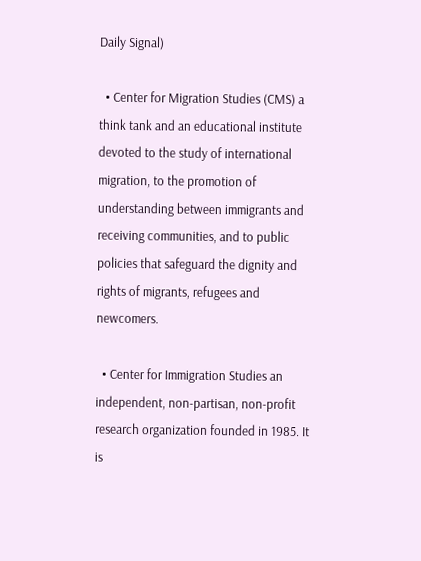Daily Signal)

  • Center for Migration Studies (CMS) a think tank and an educational institute devoted to the study of international migration, to the promotion of understanding between immigrants and receiving communities, and to public policies that safeguard the dignity and rights of migrants, refugees and newcomers.

  • Center for Immigration Studies an independent, non-partisan, non-profit research organization founded in 1985. It is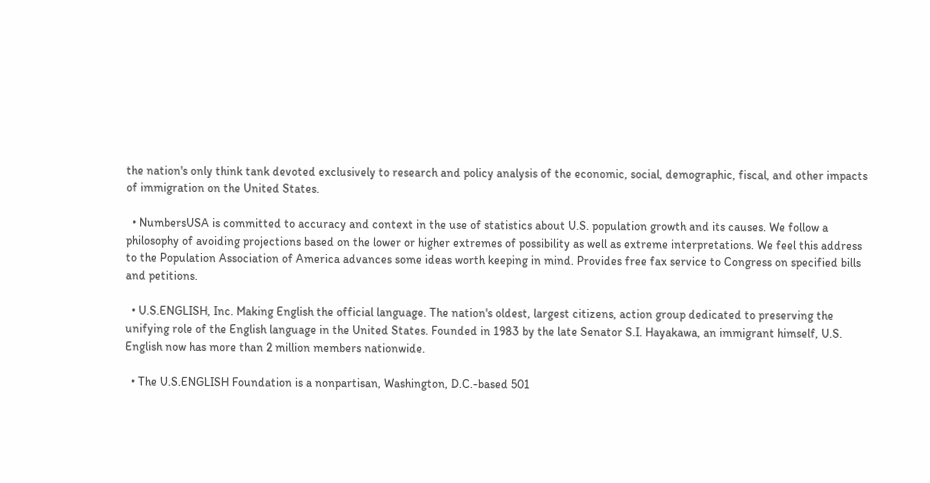the nation's only think tank devoted exclusively to research and policy analysis of the economic, social, demographic, fiscal, and other impacts of immigration on the United States.

  • NumbersUSA is committed to accuracy and context in the use of statistics about U.S. population growth and its causes. We follow a philosophy of avoiding projections based on the lower or higher extremes of possibility as well as extreme interpretations. We feel this address to the Population Association of America advances some ideas worth keeping in mind. Provides free fax service to Congress on specified bills and petitions.

  • U.S.ENGLISH, Inc. Making English the official language. The nation's oldest, largest citizens, action group dedicated to preserving the unifying role of the English language in the United States. Founded in 1983 by the late Senator S.I. Hayakawa, an immigrant himself, U.S. English now has more than 2 million members nationwide.

  • The U.S.ENGLISH Foundation is a nonpartisan, Washington, D.C.-based 501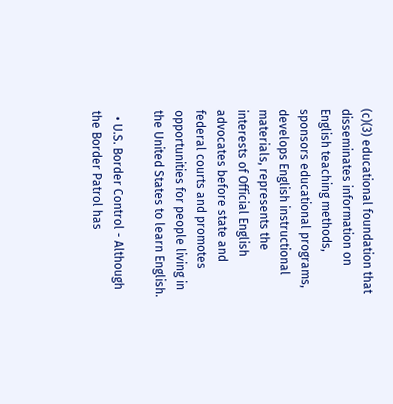(c)(3) educational foundation that disseminates information on English teaching methods, sponsors educational programs, develops English instructional materials, represents the interests of Official English advocates before state and federal courts and promotes opportunities for people living in the United States to learn English.

  • U.S. Border Control - Although the Border Patrol has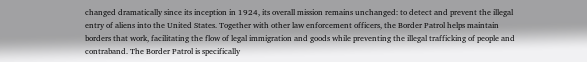changed dramatically since its inception in 1924, its overall mission remains unchanged: to detect and prevent the illegal entry of aliens into the United States. Together with other law enforcement officers, the Border Patrol helps maintain borders that work, facilitating the flow of legal immigration and goods while preventing the illegal trafficking of people and contraband. The Border Patrol is specifically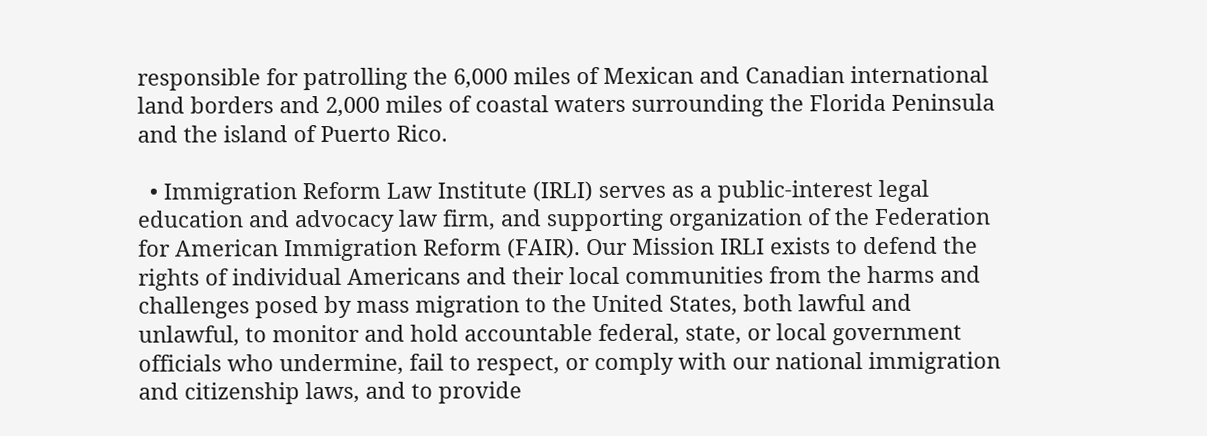responsible for patrolling the 6,000 miles of Mexican and Canadian international land borders and 2,000 miles of coastal waters surrounding the Florida Peninsula and the island of Puerto Rico.

  • Immigration Reform Law Institute (IRLI) serves as a public-interest legal education and advocacy law firm, and supporting organization of the Federation for American Immigration Reform (FAIR). Our Mission IRLI exists to defend the rights of individual Americans and their local communities from the harms and challenges posed by mass migration to the United States, both lawful and unlawful, to monitor and hold accountable federal, state, or local government officials who undermine, fail to respect, or comply with our national immigration and citizenship laws, and to provide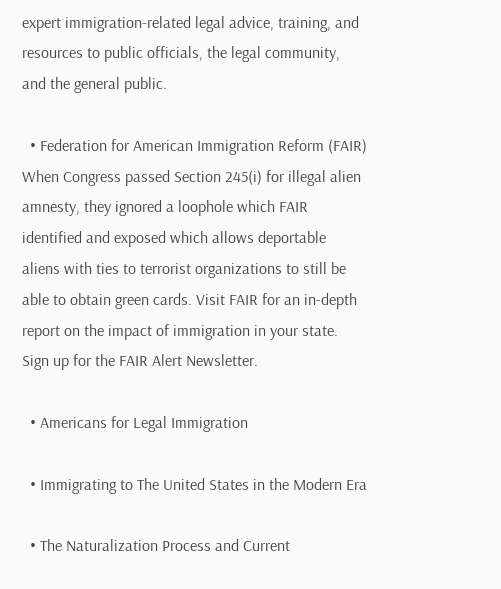expert immigration-related legal advice, training, and resources to public officials, the legal community, and the general public.

  • Federation for American Immigration Reform (FAIR) When Congress passed Section 245(i) for illegal alien amnesty, they ignored a loophole which FAIR identified and exposed which allows deportable aliens with ties to terrorist organizations to still be able to obtain green cards. Visit FAIR for an in-depth report on the impact of immigration in your state. Sign up for the FAIR Alert Newsletter.

  • Americans for Legal Immigration

  • Immigrating to The United States in the Modern Era

  • The Naturalization Process and Current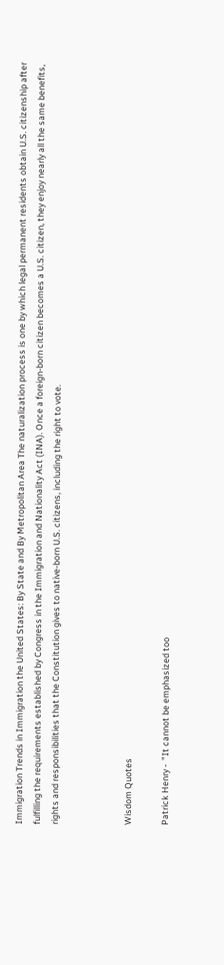Immigration Trends in Immigration the United States: By State and By Metropolitan Area The naturalization process is one by which legal permanent residents obtain U.S. citizenship after fulfilling the requirements established by Congress in the Immigration and Nationality Act (INA). Once a foreign-born citizen becomes a U.S. citizen, they enjoy nearly all the same benefits, rights and responsibilities that the Constitution gives to native-born U.S. citizens, including the right to vote.



Wisdom Quotes

Patrick Henry -  "It cannot be emphasized too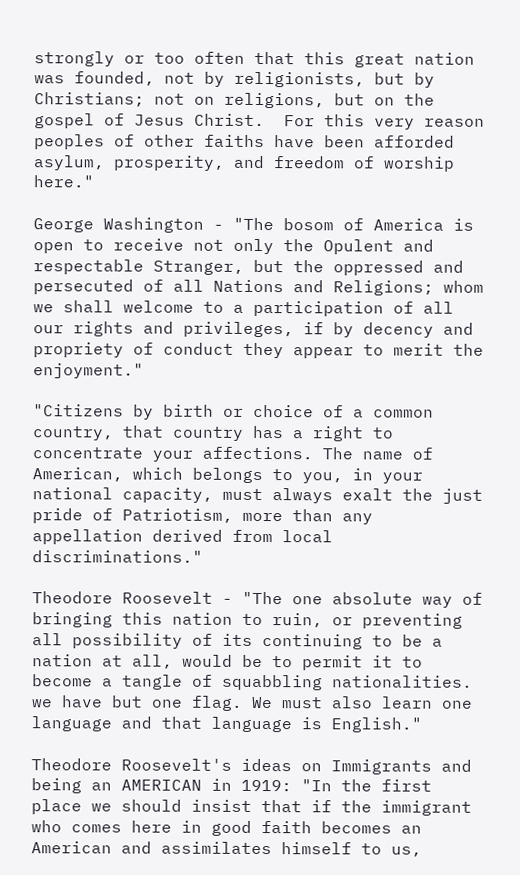strongly or too often that this great nation was founded, not by religionists, but by Christians; not on religions, but on the gospel of Jesus Christ.  For this very reason peoples of other faiths have been afforded asylum, prosperity, and freedom of worship here."

George Washington - "The bosom of America is open to receive not only the Opulent and respectable Stranger, but the oppressed and persecuted of all Nations and Religions; whom we shall welcome to a participation of all our rights and privileges, if by decency and propriety of conduct they appear to merit the enjoyment."

"Citizens by birth or choice of a common country, that country has a right to concentrate your affections. The name of American, which belongs to you, in your national capacity, must always exalt the just pride of Patriotism, more than any appellation derived from local discriminations."

Theodore Roosevelt - "The one absolute way of bringing this nation to ruin, or preventing all possibility of its continuing to be a nation at all, would be to permit it to become a tangle of squabbling nationalities. we have but one flag. We must also learn one language and that language is English."

Theodore Roosevelt's ideas on Immigrants and being an AMERICAN in 1919: "In the first place we should insist that if the immigrant who comes here in good faith becomes an American and assimilates himself to us,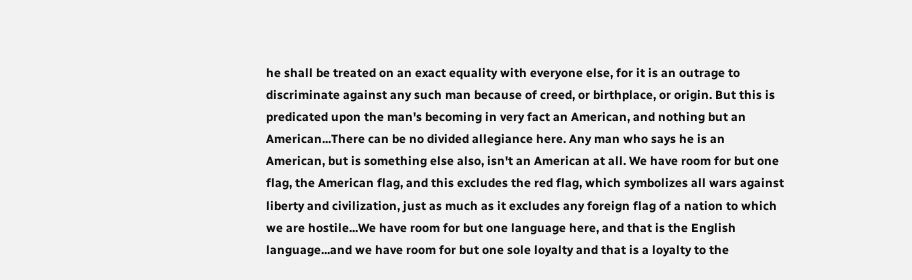he shall be treated on an exact equality with everyone else, for it is an outrage to discriminate against any such man because of creed, or birthplace, or origin. But this is predicated upon the man's becoming in very fact an American, and nothing but an American...There can be no divided allegiance here. Any man who says he is an American, but is something else also, isn't an American at all. We have room for but one flag, the American flag, and this excludes the red flag, which symbolizes all wars against liberty and civilization, just as much as it excludes any foreign flag of a nation to which we are hostile...We have room for but one language here, and that is the English language...and we have room for but one sole loyalty and that is a loyalty to the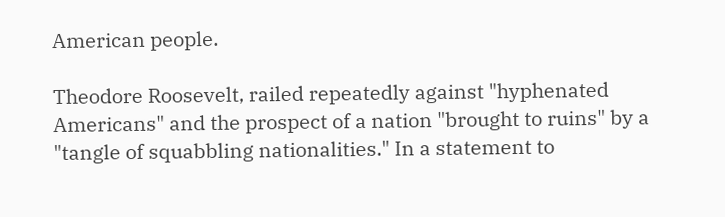American people.

Theodore Roosevelt, railed repeatedly against "hyphenated Americans" and the prospect of a nation "brought to ruins" by a "tangle of squabbling nationalities." In a statement to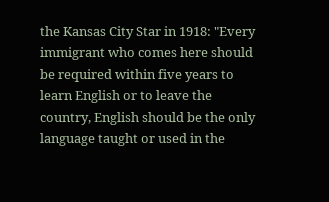the Kansas City Star in 1918: "Every immigrant who comes here should be required within five years to learn English or to leave the country, English should be the only language taught or used in the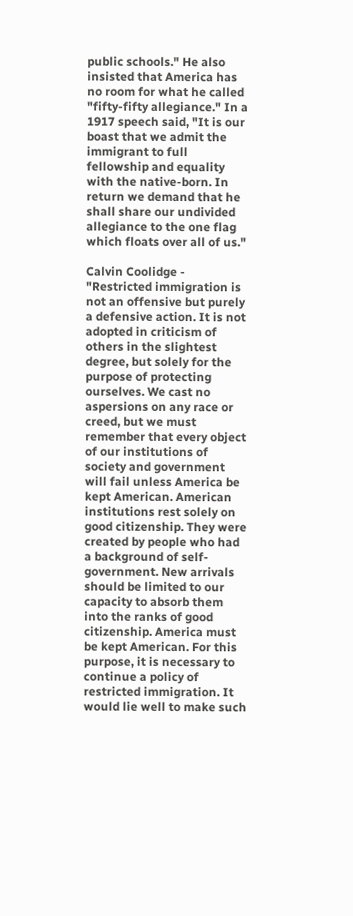public schools." He also insisted that America has no room for what he called "fifty-fifty allegiance." In a 1917 speech said, "It is our boast that we admit the immigrant to full fellowship and equality with the native-born. In return we demand that he shall share our undivided allegiance to the one flag which floats over all of us."

Calvin Coolidge - "Restricted immigration is not an offensive but purely a defensive action. It is not adopted in criticism of others in the slightest degree, but solely for the purpose of protecting ourselves. We cast no aspersions on any race or creed, but we must remember that every object of our institutions of society and government will fail unless America be kept American. American institutions rest solely on good citizenship. They were created by people who had a background of self-government. New arrivals should be limited to our capacity to absorb them into the ranks of good citizenship. America must be kept American. For this purpose, it is necessary to continue a policy of restricted immigration. It would lie well to make such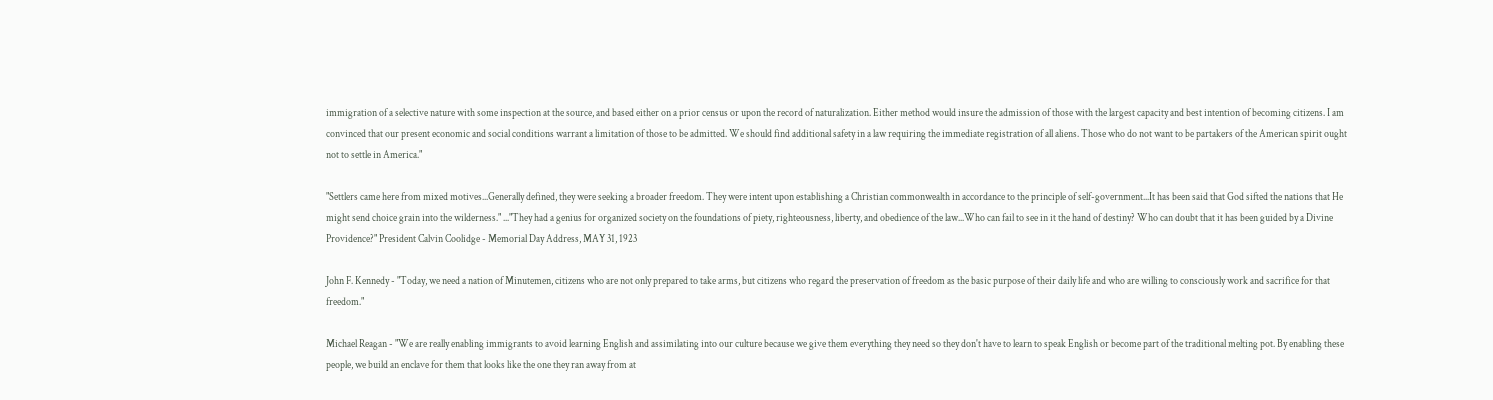immigration of a selective nature with some inspection at the source, and based either on a prior census or upon the record of naturalization. Either method would insure the admission of those with the largest capacity and best intention of becoming citizens. I am convinced that our present economic and social conditions warrant a limitation of those to be admitted. We should find additional safety in a law requiring the immediate registration of all aliens. Those who do not want to be partakers of the American spirit ought not to settle in America."

"Settlers came here from mixed motives...Generally defined, they were seeking a broader freedom. They were intent upon establishing a Christian commonwealth in accordance to the principle of self-government...It has been said that God sifted the nations that He might send choice grain into the wilderness." ..."They had a genius for organized society on the foundations of piety, righteousness, liberty, and obedience of the law...Who can fail to see in it the hand of destiny? Who can doubt that it has been guided by a Divine Providence?" President Calvin Coolidge - Memorial Day Address, MAY 31, 1923

John F. Kennedy - "Today, we need a nation of Minutemen, citizens who are not only prepared to take arms, but citizens who regard the preservation of freedom as the basic purpose of their daily life and who are willing to consciously work and sacrifice for that freedom."

Michael Reagan - "We are really enabling immigrants to avoid learning English and assimilating into our culture because we give them everything they need so they don't have to learn to speak English or become part of the traditional melting pot. By enabling these people, we build an enclave for them that looks like the one they ran away from at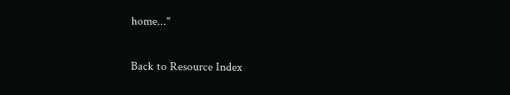home..."

Back to Resource Index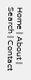Home | About | Search | Contact